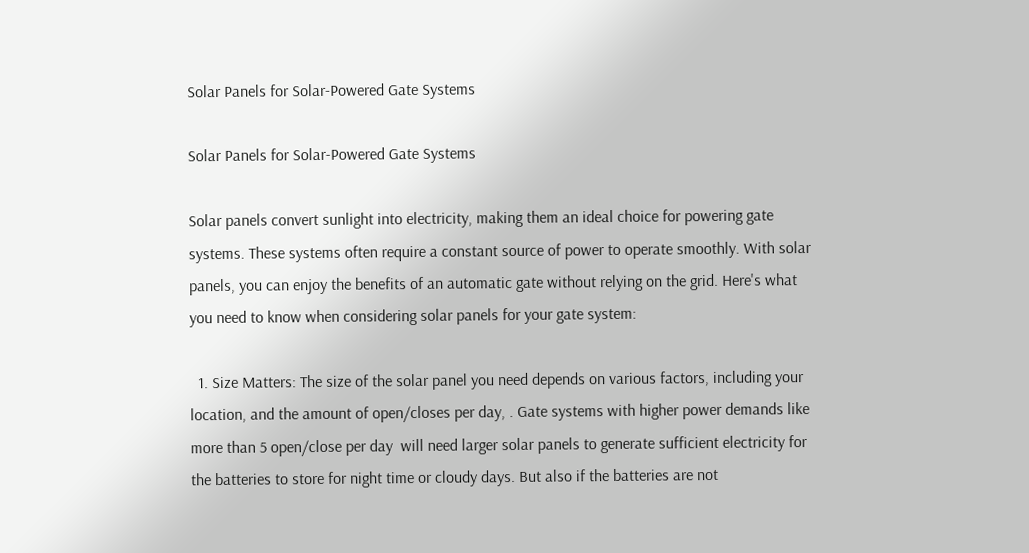Solar Panels for Solar-Powered Gate Systems

Solar Panels for Solar-Powered Gate Systems

Solar panels convert sunlight into electricity, making them an ideal choice for powering gate systems. These systems often require a constant source of power to operate smoothly. With solar panels, you can enjoy the benefits of an automatic gate without relying on the grid. Here's what you need to know when considering solar panels for your gate system:

  1. Size Matters: The size of the solar panel you need depends on various factors, including your location, and the amount of open/closes per day, . Gate systems with higher power demands like more than 5 open/close per day  will need larger solar panels to generate sufficient electricity for the batteries to store for night time or cloudy days. But also if the batteries are not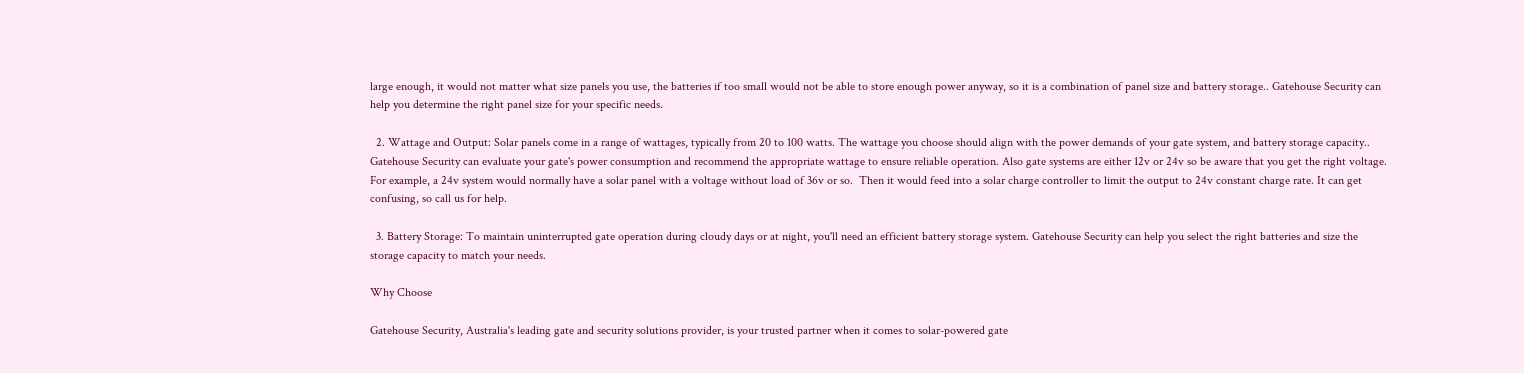large enough, it would not matter what size panels you use, the batteries if too small would not be able to store enough power anyway, so it is a combination of panel size and battery storage.. Gatehouse Security can help you determine the right panel size for your specific needs.

  2. Wattage and Output: Solar panels come in a range of wattages, typically from 20 to 100 watts. The wattage you choose should align with the power demands of your gate system, and battery storage capacity.. Gatehouse Security can evaluate your gate's power consumption and recommend the appropriate wattage to ensure reliable operation. Also gate systems are either 12v or 24v so be aware that you get the right voltage. For example, a 24v system would normally have a solar panel with a voltage without load of 36v or so.  Then it would feed into a solar charge controller to limit the output to 24v constant charge rate. It can get confusing, so call us for help.

  3. Battery Storage: To maintain uninterrupted gate operation during cloudy days or at night, you'll need an efficient battery storage system. Gatehouse Security can help you select the right batteries and size the storage capacity to match your needs.

Why Choose

Gatehouse Security, Australia's leading gate and security solutions provider, is your trusted partner when it comes to solar-powered gate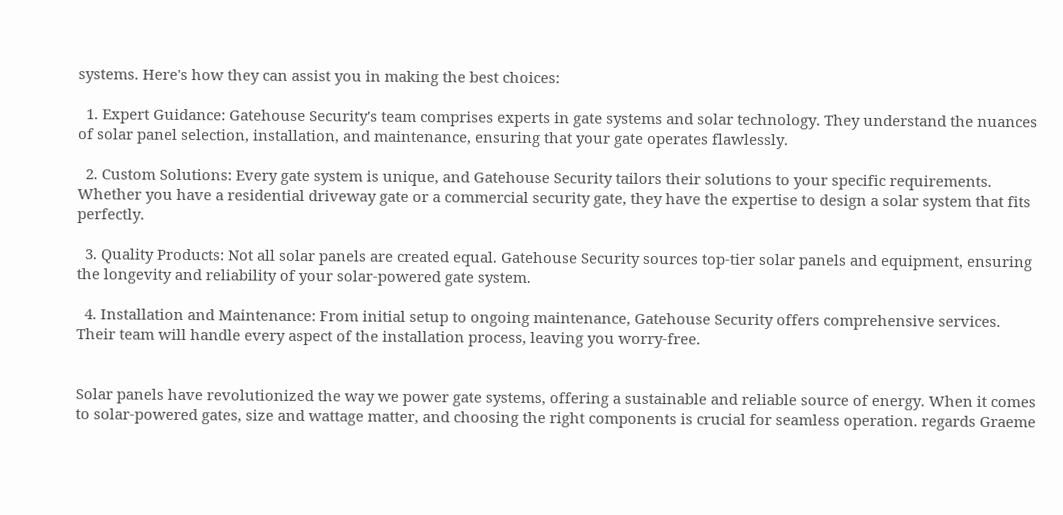systems. Here's how they can assist you in making the best choices:

  1. Expert Guidance: Gatehouse Security's team comprises experts in gate systems and solar technology. They understand the nuances of solar panel selection, installation, and maintenance, ensuring that your gate operates flawlessly.

  2. Custom Solutions: Every gate system is unique, and Gatehouse Security tailors their solutions to your specific requirements. Whether you have a residential driveway gate or a commercial security gate, they have the expertise to design a solar system that fits perfectly.

  3. Quality Products: Not all solar panels are created equal. Gatehouse Security sources top-tier solar panels and equipment, ensuring the longevity and reliability of your solar-powered gate system.

  4. Installation and Maintenance: From initial setup to ongoing maintenance, Gatehouse Security offers comprehensive services. Their team will handle every aspect of the installation process, leaving you worry-free.


Solar panels have revolutionized the way we power gate systems, offering a sustainable and reliable source of energy. When it comes to solar-powered gates, size and wattage matter, and choosing the right components is crucial for seamless operation. regards Graeme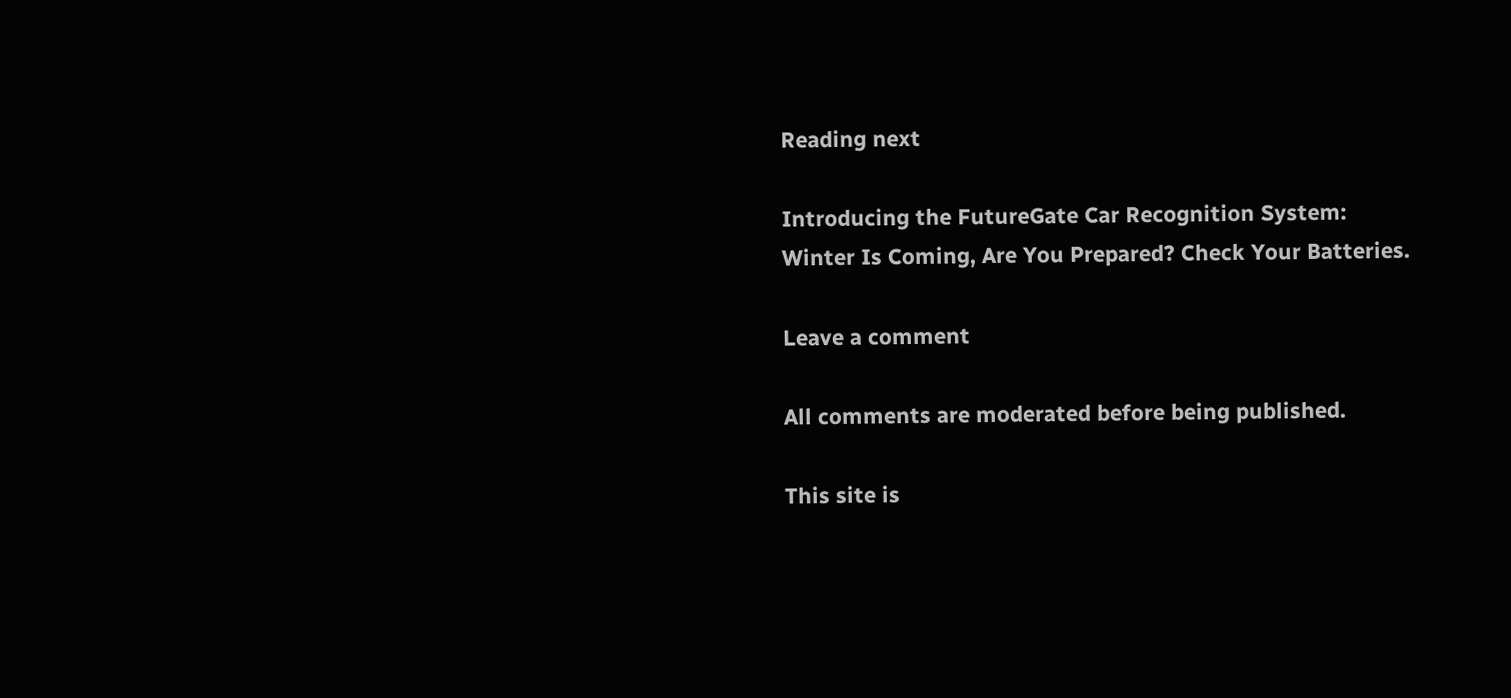Reading next

Introducing the FutureGate Car Recognition System:
Winter Is Coming, Are You Prepared? Check Your Batteries.

Leave a comment

All comments are moderated before being published.

This site is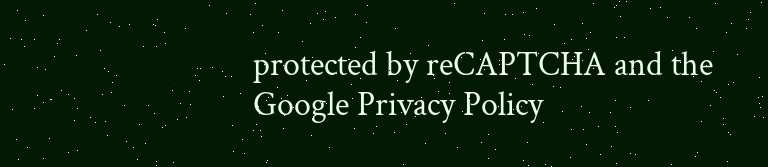protected by reCAPTCHA and the Google Privacy Policy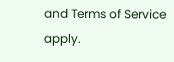and Terms of Service apply.